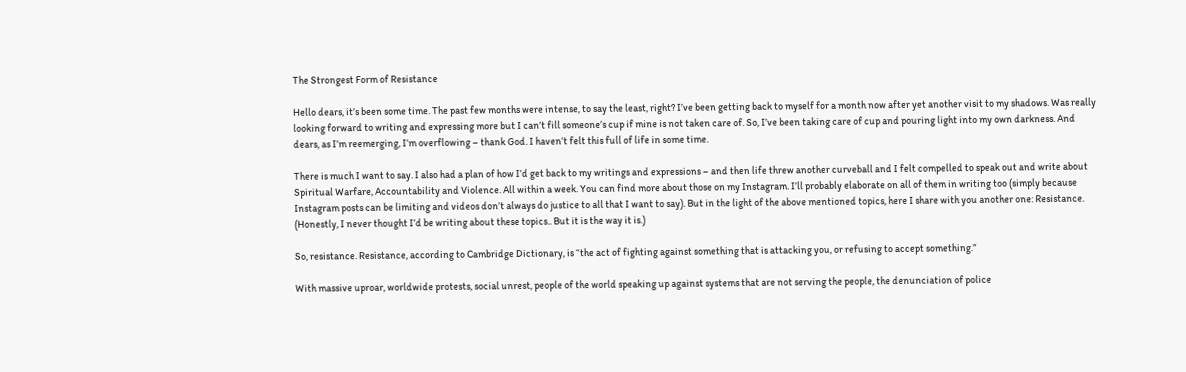The Strongest Form of Resistance

Hello dears, it’s been some time. The past few months were intense, to say the least, right? I’ve been getting back to myself for a month now after yet another visit to my shadows. Was really looking forward to writing and expressing more but I can’t fill someone’s cup if mine is not taken care of. So, I’ve been taking care of cup and pouring light into my own darkness. And dears, as I’m reemerging, I’m overflowing – thank God. I haven’t felt this full of life in some time.

There is much I want to say. I also had a plan of how I’d get back to my writings and expressions – and then life threw another curveball and I felt compelled to speak out and write about Spiritual Warfare, Accountability and Violence. All within a week. You can find more about those on my Instagram. I’ll probably elaborate on all of them in writing too (simply because Instagram posts can be limiting and videos don’t always do justice to all that I want to say). But in the light of the above mentioned topics, here I share with you another one: Resistance. (Honestly, I never thought I’d be writing about these topics.. But it is the way it is.)

So, resistance. Resistance, according to Cambridge Dictionary, is “the act of fighting against something that is attacking you, or refusing to accept something.”

With massive uproar, worldwide protests, social unrest, people of the world speaking up against systems that are not serving the people, the denunciation of police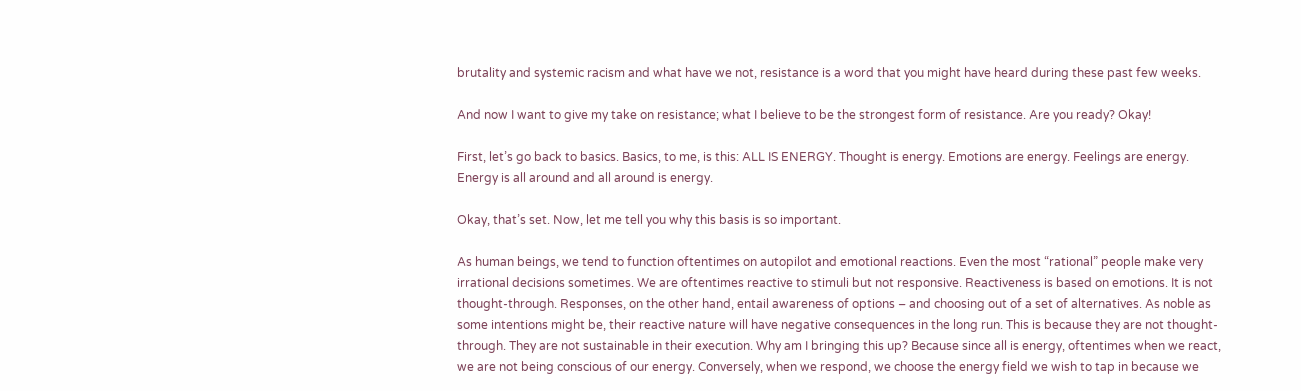brutality and systemic racism and what have we not, resistance is a word that you might have heard during these past few weeks.

And now I want to give my take on resistance; what I believe to be the strongest form of resistance. Are you ready? Okay!

First, let’s go back to basics. Basics, to me, is this: ALL IS ENERGY. Thought is energy. Emotions are energy. Feelings are energy. Energy is all around and all around is energy.

Okay, that’s set. Now, let me tell you why this basis is so important.

As human beings, we tend to function oftentimes on autopilot and emotional reactions. Even the most “rational” people make very irrational decisions sometimes. We are oftentimes reactive to stimuli but not responsive. Reactiveness is based on emotions. It is not thought-through. Responses, on the other hand, entail awareness of options – and choosing out of a set of alternatives. As noble as some intentions might be, their reactive nature will have negative consequences in the long run. This is because they are not thought-through. They are not sustainable in their execution. Why am I bringing this up? Because since all is energy, oftentimes when we react, we are not being conscious of our energy. Conversely, when we respond, we choose the energy field we wish to tap in because we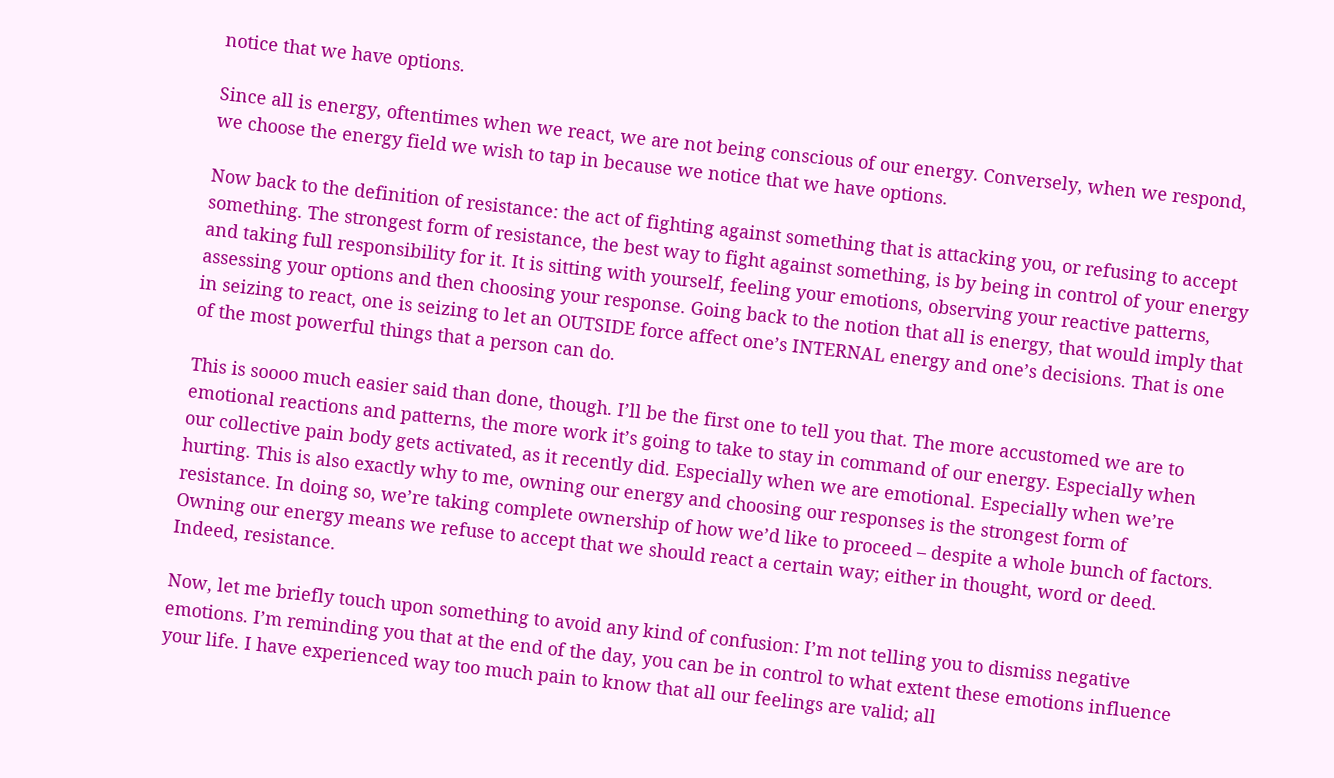notice that we have options.

Since all is energy, oftentimes when we react, we are not being conscious of our energy. Conversely, when we respond, we choose the energy field we wish to tap in because we notice that we have options.

Now back to the definition of resistance: the act of fighting against something that is attacking you, or refusing to accept something. The strongest form of resistance, the best way to fight against something, is by being in control of your energy and taking full responsibility for it. It is sitting with yourself, feeling your emotions, observing your reactive patterns, assessing your options and then choosing your response. Going back to the notion that all is energy, that would imply that in seizing to react, one is seizing to let an OUTSIDE force affect one’s INTERNAL energy and one’s decisions. That is one of the most powerful things that a person can do.

This is soooo much easier said than done, though. I’ll be the first one to tell you that. The more accustomed we are to emotional reactions and patterns, the more work it’s going to take to stay in command of our energy. Especially when our collective pain body gets activated, as it recently did. Especially when we are emotional. Especially when we’re hurting. This is also exactly why to me, owning our energy and choosing our responses is the strongest form of resistance. In doing so, we’re taking complete ownership of how we’d like to proceed – despite a whole bunch of factors. Owning our energy means we refuse to accept that we should react a certain way; either in thought, word or deed. Indeed, resistance.

Now, let me briefly touch upon something to avoid any kind of confusion: I’m not telling you to dismiss negative emotions. I’m reminding you that at the end of the day, you can be in control to what extent these emotions influence your life. I have experienced way too much pain to know that all our feelings are valid; all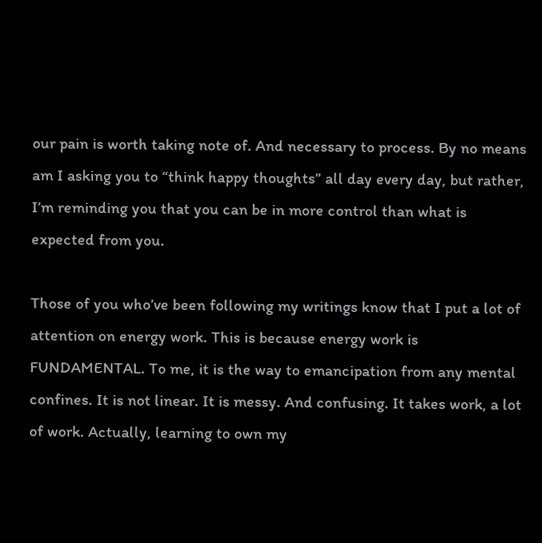our pain is worth taking note of. And necessary to process. By no means am I asking you to “think happy thoughts” all day every day, but rather, I’m reminding you that you can be in more control than what is expected from you.

Those of you who’ve been following my writings know that I put a lot of attention on energy work. This is because energy work is FUNDAMENTAL. To me, it is the way to emancipation from any mental confines. It is not linear. It is messy. And confusing. It takes work, a lot of work. Actually, learning to own my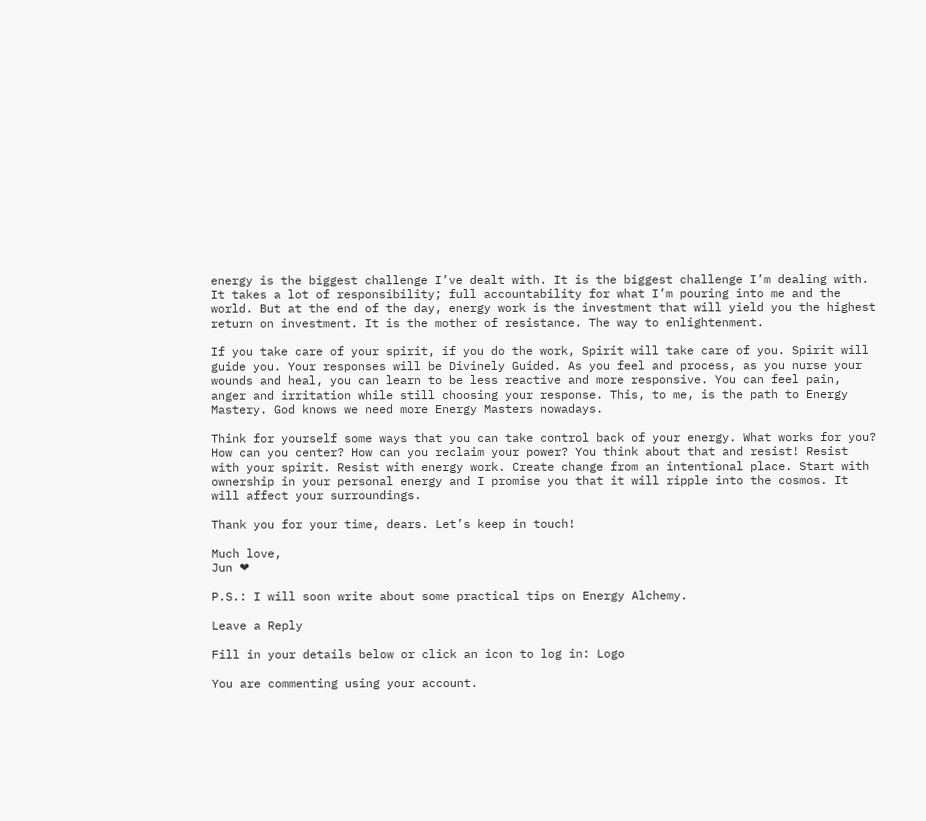energy is the biggest challenge I’ve dealt with. It is the biggest challenge I’m dealing with. It takes a lot of responsibility; full accountability for what I’m pouring into me and the world. But at the end of the day, energy work is the investment that will yield you the highest return on investment. It is the mother of resistance. The way to enlightenment.

If you take care of your spirit, if you do the work, Spirit will take care of you. Spirit will guide you. Your responses will be Divinely Guided. As you feel and process, as you nurse your wounds and heal, you can learn to be less reactive and more responsive. You can feel pain, anger and irritation while still choosing your response. This, to me, is the path to Energy Mastery. God knows we need more Energy Masters nowadays.

Think for yourself some ways that you can take control back of your energy. What works for you? How can you center? How can you reclaim your power? You think about that and resist! Resist with your spirit. Resist with energy work. Create change from an intentional place. Start with ownership in your personal energy and I promise you that it will ripple into the cosmos. It will affect your surroundings.

Thank you for your time, dears. Let’s keep in touch!

Much love,
Jun ❤

P.S.: I will soon write about some practical tips on Energy Alchemy.

Leave a Reply

Fill in your details below or click an icon to log in: Logo

You are commenting using your account.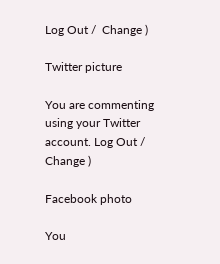Log Out /  Change )

Twitter picture

You are commenting using your Twitter account. Log Out /  Change )

Facebook photo

You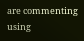are commenting using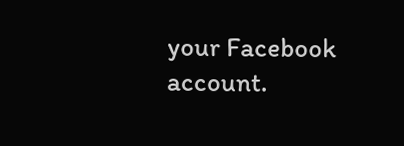your Facebook account.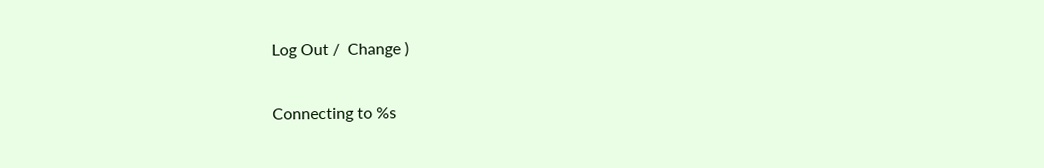Log Out /  Change )

Connecting to %s